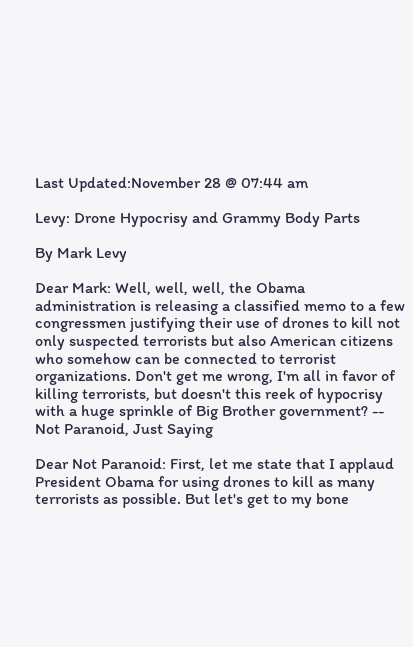Last Updated:November 28 @ 07:44 am

Levy: Drone Hypocrisy and Grammy Body Parts

By Mark Levy

Dear Mark: Well, well, well, the Obama administration is releasing a classified memo to a few congressmen justifying their use of drones to kill not only suspected terrorists but also American citizens who somehow can be connected to terrorist organizations. Don't get me wrong, I'm all in favor of killing terrorists, but doesn't this reek of hypocrisy with a huge sprinkle of Big Brother government? -- Not Paranoid, Just Saying

Dear Not Paranoid: First, let me state that I applaud President Obama for using drones to kill as many terrorists as possible. But let's get to my bone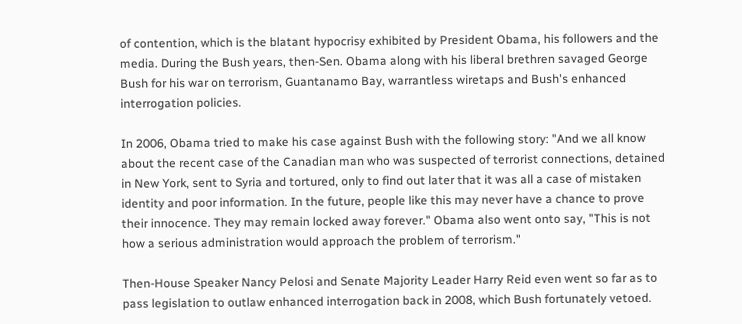of contention, which is the blatant hypocrisy exhibited by President Obama, his followers and the media. During the Bush years, then-Sen. Obama along with his liberal brethren savaged George Bush for his war on terrorism, Guantanamo Bay, warrantless wiretaps and Bush's enhanced interrogation policies.

In 2006, Obama tried to make his case against Bush with the following story: "And we all know about the recent case of the Canadian man who was suspected of terrorist connections, detained in New York, sent to Syria and tortured, only to find out later that it was all a case of mistaken identity and poor information. In the future, people like this may never have a chance to prove their innocence. They may remain locked away forever." Obama also went onto say, "This is not how a serious administration would approach the problem of terrorism."

Then-House Speaker Nancy Pelosi and Senate Majority Leader Harry Reid even went so far as to pass legislation to outlaw enhanced interrogation back in 2008, which Bush fortunately vetoed.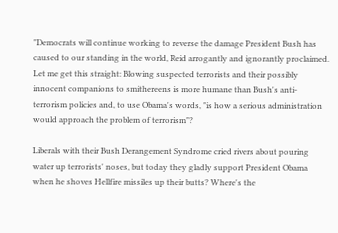"Democrats will continue working to reverse the damage President Bush has caused to our standing in the world, Reid arrogantly and ignorantly proclaimed. Let me get this straight: Blowing suspected terrorists and their possibly innocent companions to smithereens is more humane than Bush's anti-terrorism policies and, to use Obama's words, "is how a serious administration would approach the problem of terrorism"?

Liberals with their Bush Derangement Syndrome cried rivers about pouring water up terrorists' noses, but today they gladly support President Obama when he shoves Hellfire missiles up their butts? Where's the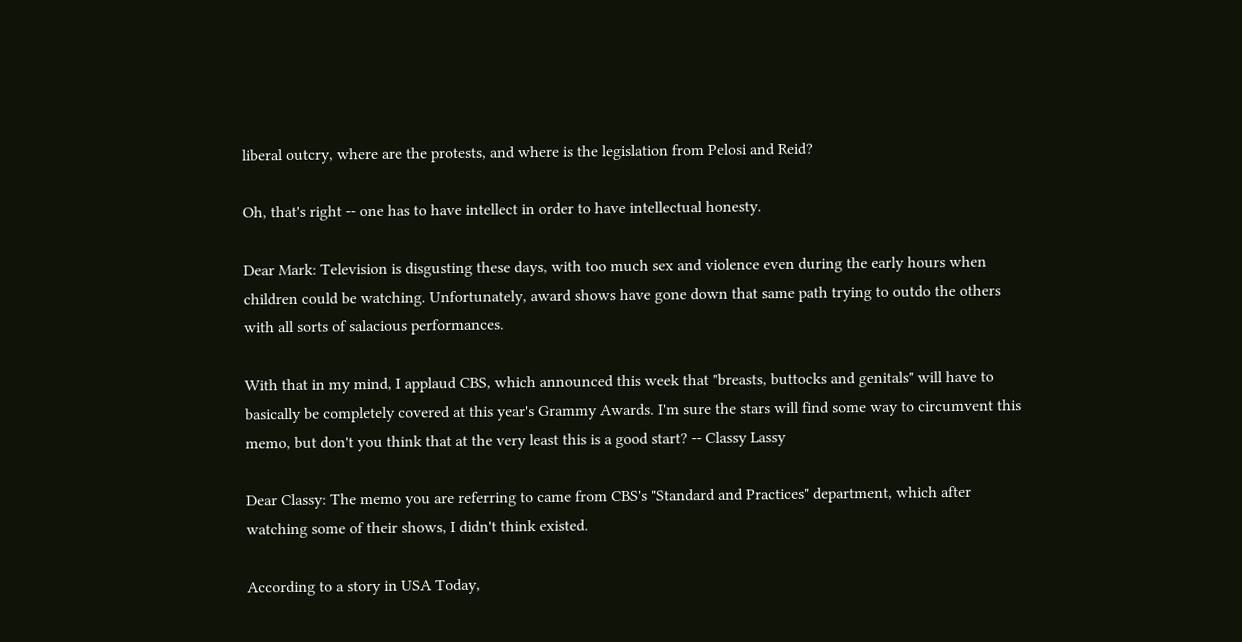liberal outcry, where are the protests, and where is the legislation from Pelosi and Reid?

Oh, that's right -- one has to have intellect in order to have intellectual honesty.

Dear Mark: Television is disgusting these days, with too much sex and violence even during the early hours when children could be watching. Unfortunately, award shows have gone down that same path trying to outdo the others with all sorts of salacious performances.

With that in my mind, I applaud CBS, which announced this week that "breasts, buttocks and genitals" will have to basically be completely covered at this year's Grammy Awards. I'm sure the stars will find some way to circumvent this memo, but don't you think that at the very least this is a good start? -- Classy Lassy

Dear Classy: The memo you are referring to came from CBS's "Standard and Practices" department, which after watching some of their shows, I didn't think existed.

According to a story in USA Today,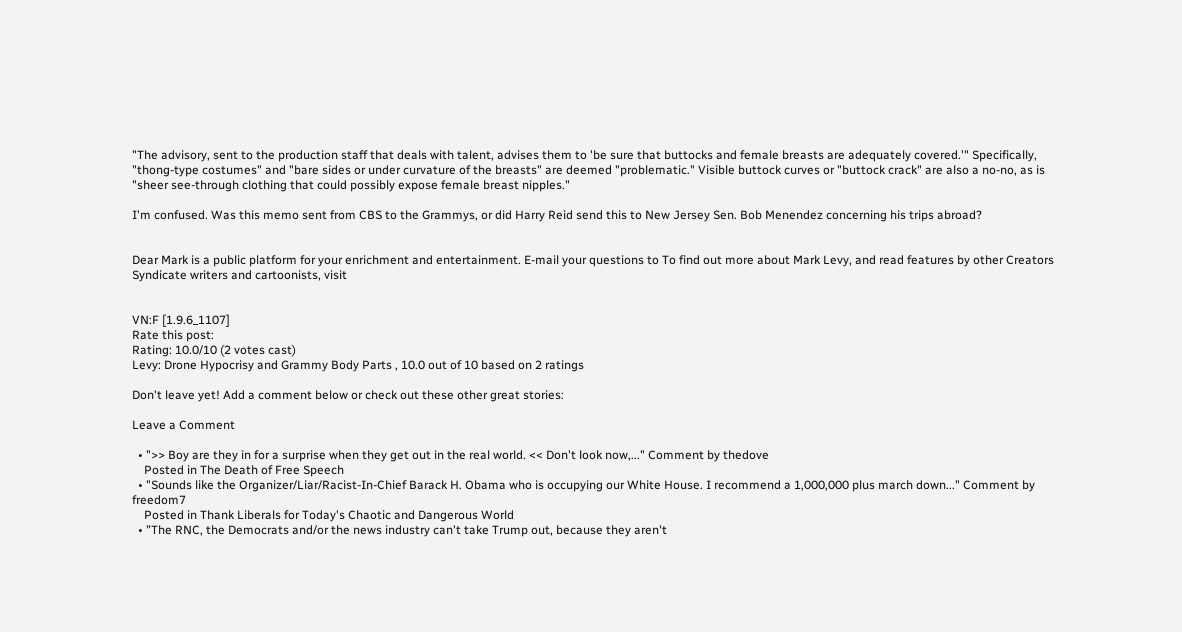"The advisory, sent to the production staff that deals with talent, advises them to 'be sure that buttocks and female breasts are adequately covered.'" Specifically, "thong-type costumes" and "bare sides or under curvature of the breasts" are deemed "problematic." Visible buttock curves or "buttock crack" are also a no-no, as is "sheer see-through clothing that could possibly expose female breast nipples."

I'm confused. Was this memo sent from CBS to the Grammys, or did Harry Reid send this to New Jersey Sen. Bob Menendez concerning his trips abroad?


Dear Mark is a public platform for your enrichment and entertainment. E-mail your questions to To find out more about Mark Levy, and read features by other Creators Syndicate writers and cartoonists, visit


VN:F [1.9.6_1107]
Rate this post:
Rating: 10.0/10 (2 votes cast)
Levy: Drone Hypocrisy and Grammy Body Parts , 10.0 out of 10 based on 2 ratings

Don't leave yet! Add a comment below or check out these other great stories:

Leave a Comment

  • ">> Boy are they in for a surprise when they get out in the real world. << Don't look now,..." Comment by thedove
    Posted in The Death of Free Speech
  • "Sounds like the Organizer/Liar/Racist-In-Chief Barack H. Obama who is occupying our White House. I recommend a 1,000,000 plus march down..." Comment by freedom7
    Posted in Thank Liberals for Today's Chaotic and Dangerous World
  • "The RNC, the Democrats and/or the news industry can't take Trump out, because they aren't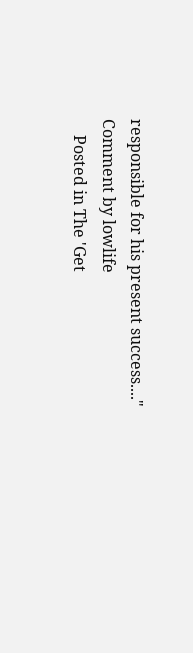responsible for his present success...." Comment by lowlife
    Posted in The 'Get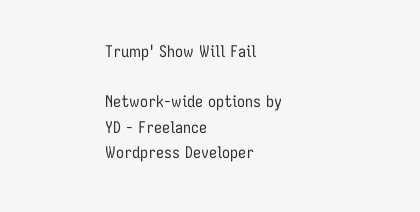Trump' Show Will Fail

Network-wide options by YD - Freelance Wordpress Developer